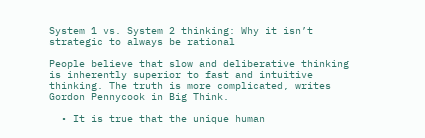System 1 vs. System 2 thinking: Why it isn’t strategic to always be rational

People believe that slow and deliberative thinking is inherently superior to fast and intuitive thinking. The truth is more complicated, writes Gordon Pennycook in Big Think.

  • It is true that the unique human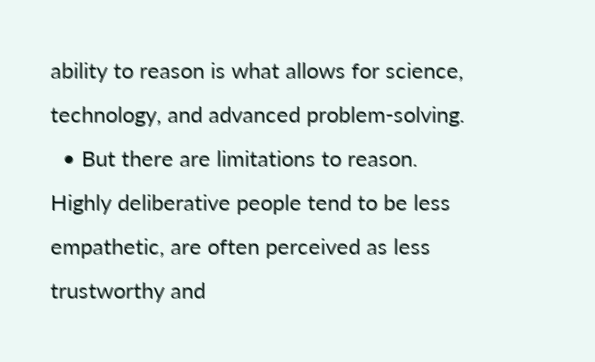ability to reason is what allows for science, technology, and advanced problem-solving.
  • But there are limitations to reason. Highly deliberative people tend to be less empathetic, are often perceived as less trustworthy and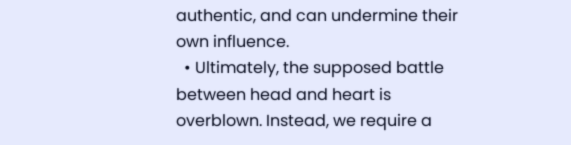authentic, and can undermine their own influence.
  • Ultimately, the supposed battle between head and heart is overblown. Instead, we require a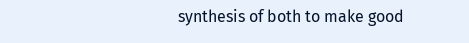synthesis of both to make good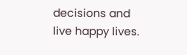decisions and live happy lives.